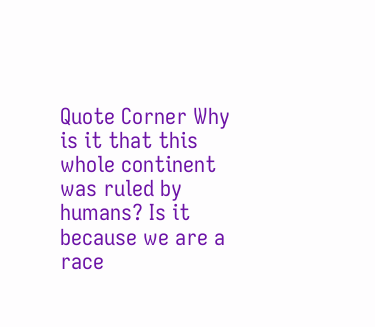Quote Corner Why is it that this whole continent was ruled by humans? Is it because we are a race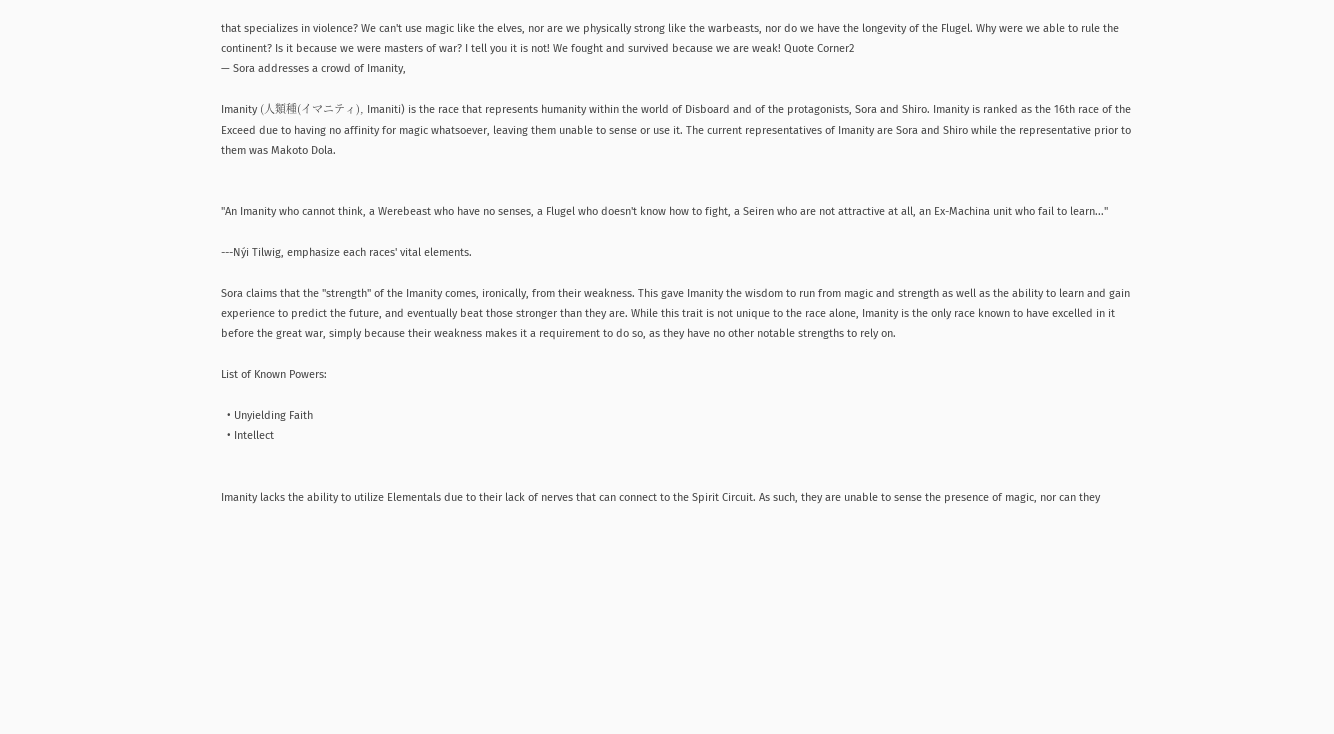that specializes in violence? We can't use magic like the elves, nor are we physically strong like the warbeasts, nor do we have the longevity of the Flugel. Why were we able to rule the continent? Is it because we were masters of war? I tell you it is not! We fought and survived because we are weak! Quote Corner2
— Sora addresses a crowd of Imanity,

Imanity (人類種(イマニティ), Imaniti) is the race that represents humanity within the world of Disboard and of the protagonists, Sora and Shiro. Imanity is ranked as the 16th race of the Exceed due to having no affinity for magic whatsoever, leaving them unable to sense or use it. The current representatives of Imanity are Sora and Shiro while the representative prior to them was Makoto Dola.


"An Imanity who cannot think, a Werebeast who have no senses, a Flugel who doesn't know how to fight, a Seiren who are not attractive at all, an Ex-Machina unit who fail to learn..."

---Nýi Tilwig, emphasize each races' vital elements.

Sora claims that the "strength" of the Imanity comes, ironically, from their weakness. This gave Imanity the wisdom to run from magic and strength as well as the ability to learn and gain experience to predict the future, and eventually beat those stronger than they are. While this trait is not unique to the race alone, Imanity is the only race known to have excelled in it before the great war, simply because their weakness makes it a requirement to do so, as they have no other notable strengths to rely on.

List of Known Powers:

  • Unyielding Faith
  • Intellect


Imanity lacks the ability to utilize Elementals due to their lack of nerves that can connect to the Spirit Circuit. As such, they are unable to sense the presence of magic, nor can they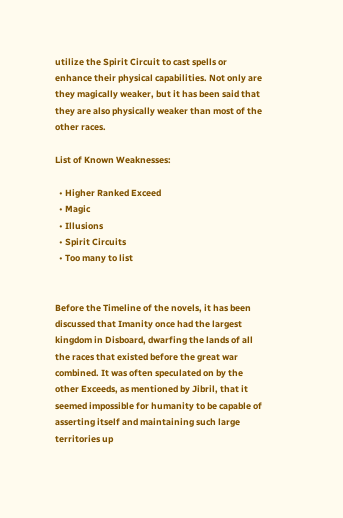utilize the Spirit Circuit to cast spells or enhance their physical capabilities. Not only are they magically weaker, but it has been said that they are also physically weaker than most of the other races.

List of Known Weaknesses:

  • Higher Ranked Exceed
  • Magic
  • Illusions
  • Spirit Circuits
  • Too many to list


Before the Timeline of the novels, it has been discussed that Imanity once had the largest kingdom in Disboard, dwarfing the lands of all the races that existed before the great war combined. It was often speculated on by the other Exceeds, as mentioned by Jibril, that it seemed impossible for humanity to be capable of asserting itself and maintaining such large territories up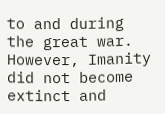to and during the great war. However, Imanity did not become extinct and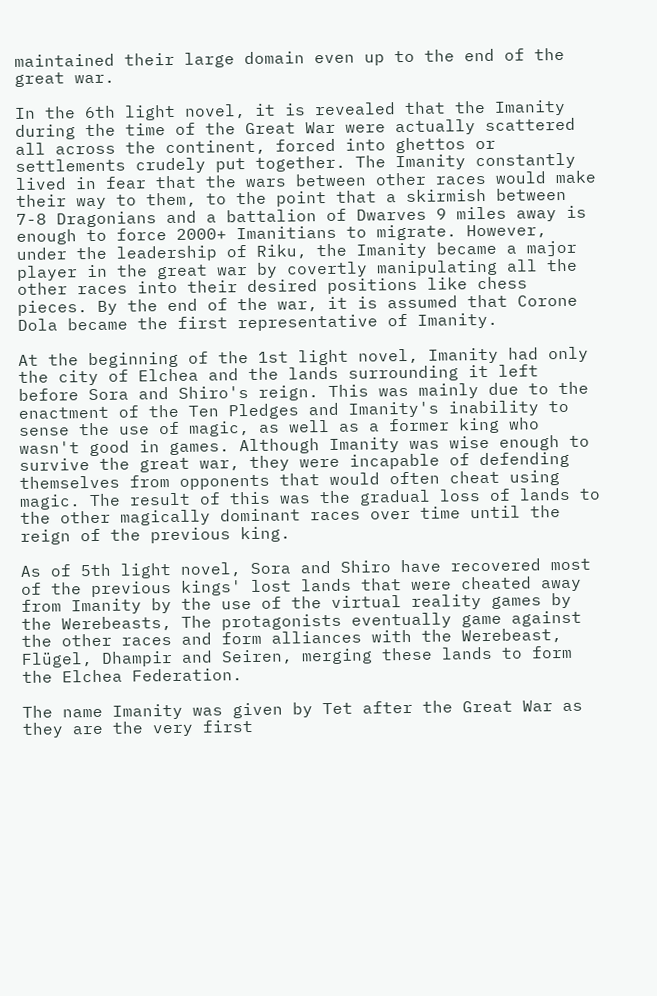maintained their large domain even up to the end of the great war.

In the 6th light novel, it is revealed that the Imanity during the time of the Great War were actually scattered all across the continent, forced into ghettos or settlements crudely put together. The Imanity constantly lived in fear that the wars between other races would make their way to them, to the point that a skirmish between 7-8 Dragonians and a battalion of Dwarves 9 miles away is enough to force 2000+ Imanitians to migrate. However, under the leadership of Riku, the Imanity became a major player in the great war by covertly manipulating all the other races into their desired positions like chess pieces. By the end of the war, it is assumed that Corone Dola became the first representative of Imanity.

At the beginning of the 1st light novel, Imanity had only the city of Elchea and the lands surrounding it left before Sora and Shiro's reign. This was mainly due to the enactment of the Ten Pledges and Imanity's inability to sense the use of magic, as well as a former king who wasn't good in games. Although Imanity was wise enough to survive the great war, they were incapable of defending themselves from opponents that would often cheat using magic. The result of this was the gradual loss of lands to the other magically dominant races over time until the reign of the previous king.

As of 5th light novel, Sora and Shiro have recovered most of the previous kings' lost lands that were cheated away from Imanity by the use of the virtual reality games by the Werebeasts, The protagonists eventually game against the other races and form alliances with the Werebeast, Flügel, Dhampir and Seiren, merging these lands to form the Elchea Federation.

The name Imanity was given by Tet after the Great War as they are the very first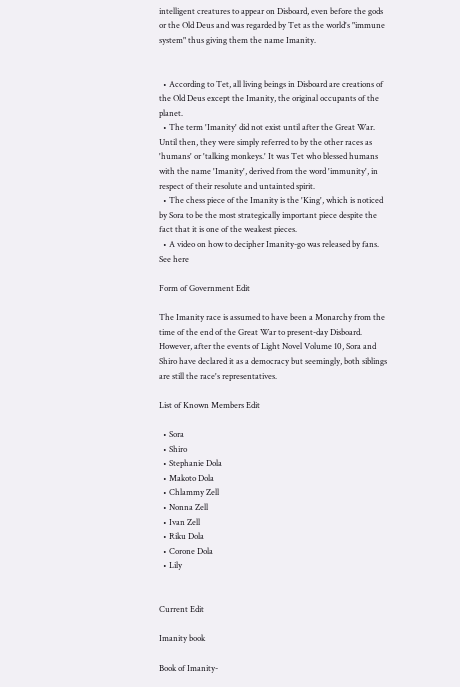intelligent creatures to appear on Disboard, even before the gods or the Old Deus and was regarded by Tet as the world's "immune system" thus giving them the name Imanity.


  • According to Tet, all living beings in Disboard are creations of the Old Deus except the Imanity, the original occupants of the planet.
  • The term 'Imanity' did not exist until after the Great War. Until then, they were simply referred to by the other races as 'humans' or 'talking monkeys.' It was Tet who blessed humans with the name 'Imanity', derived from the word 'immunity', in respect of their resolute and untainted spirit.
  • The chess piece of the Imanity is the 'King', which is noticed by Sora to be the most strategically important piece despite the fact that it is one of the weakest pieces.
  • A video on how to decipher Imanity-go was released by fans. See here

Form of Government Edit

The Imanity race is assumed to have been a Monarchy from the time of the end of the Great War to present-day Disboard. However, after the events of Light Novel Volume 10, Sora and Shiro have declared it as a democracy but seemingly, both siblings are still the race's representatives.

List of Known Members Edit

  • Sora
  • Shiro
  • Stephanie Dola
  • Makoto Dola
  • Chlammy Zell
  • Nonna Zell
  • Ivan Zell
  • Riku Dola
  • Corone Dola
  • Lily


Current Edit

Imanity book

Book of Imanity-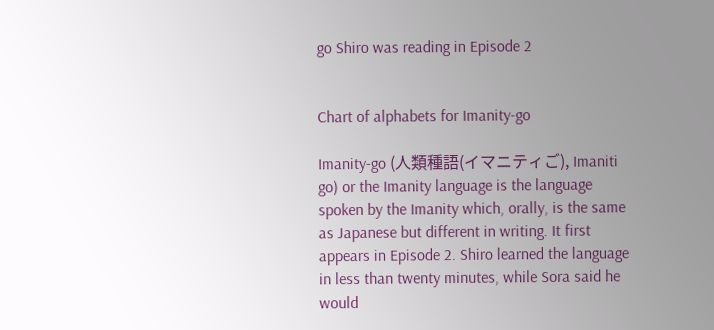go Shiro was reading in Episode 2


Chart of alphabets for Imanity-go

Imanity-go (人類種語(イマニティご), Imaniti go) or the Imanity language is the language spoken by the Imanity which, orally, is the same as Japanese but different in writing. It first appears in Episode 2. Shiro learned the language in less than twenty minutes, while Sora said he would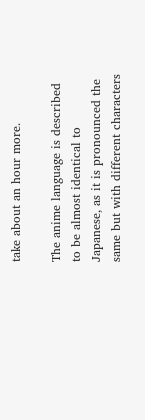take about an hour more.

The anime language is described to be almost identical to Japanese, as it is pronounced the same but with different characters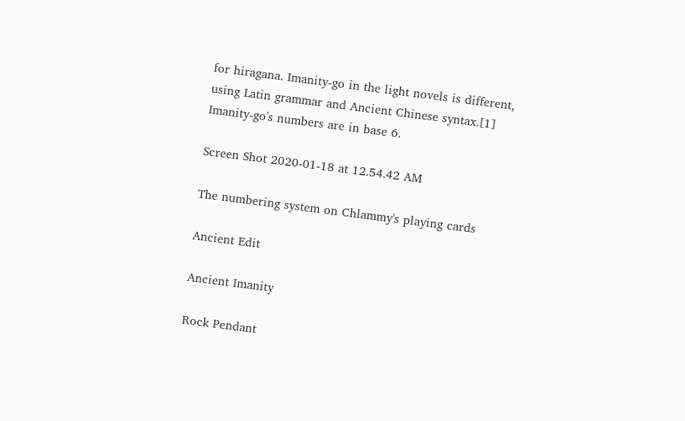for hiragana. Imanity-go in the light novels is different, using Latin grammar and Ancient Chinese syntax.[1] Imanity-go's numbers are in base 6.

Screen Shot 2020-01-18 at 12.54.42 AM

The numbering system on Chlammy's playing cards

Ancient Edit

Ancient Imanity

Rock Pendant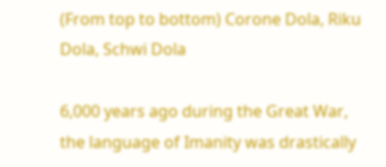(From top to bottom) Corone Dola, Riku Dola, Schwi Dola

6,000 years ago during the Great War, the language of Imanity was drastically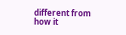different from how it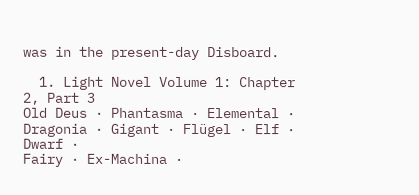was in the present-day Disboard.

  1. Light Novel Volume 1: Chapter 2, Part 3
Old Deus · Phantasma · Elemental · Dragonia · Gigant · Flügel · Elf · Dwarf ·
Fairy · Ex-Machina ·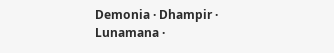Demonia · Dhampir · Lunamana ·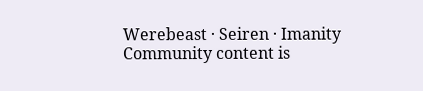Werebeast · Seiren · Imanity
Community content is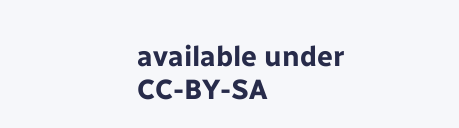available under CC-BY-SA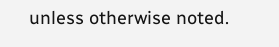unless otherwise noted.